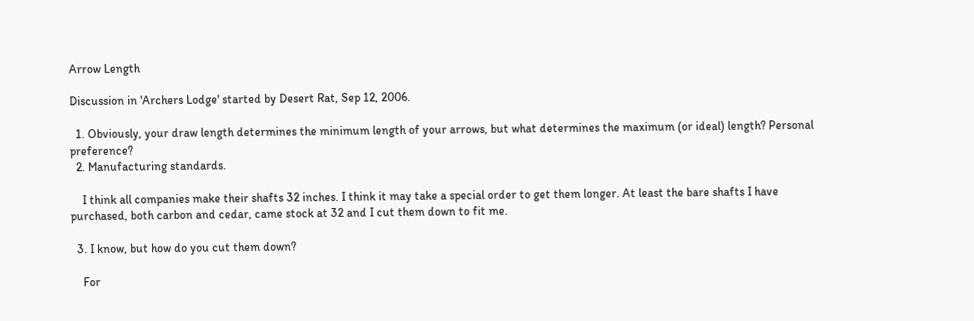Arrow Length

Discussion in 'Archers Lodge' started by Desert Rat, Sep 12, 2006.

  1. Obviously, your draw length determines the minimum length of your arrows, but what determines the maximum (or ideal) length? Personal preference?
  2. Manufacturing standards.

    I think all companies make their shafts 32 inches. I think it may take a special order to get them longer. At least the bare shafts I have purchased, both carbon and cedar, came stock at 32 and I cut them down to fit me.

  3. I know, but how do you cut them down?

    For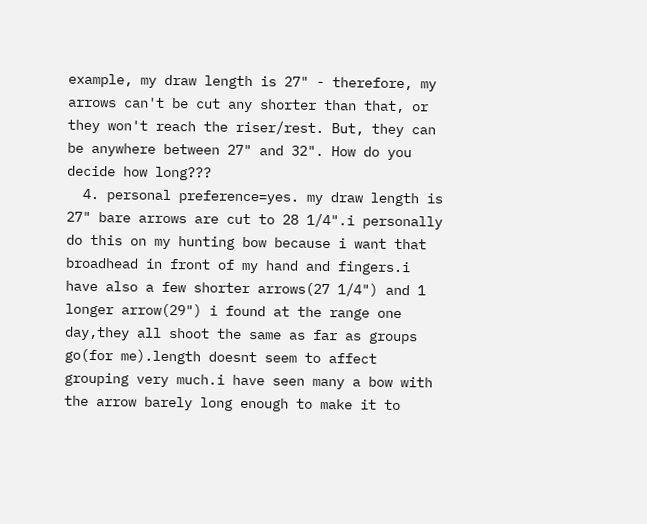example, my draw length is 27" - therefore, my arrows can't be cut any shorter than that, or they won't reach the riser/rest. But, they can be anywhere between 27" and 32". How do you decide how long???
  4. personal preference=yes. my draw length is 27" bare arrows are cut to 28 1/4".i personally do this on my hunting bow because i want that broadhead in front of my hand and fingers.i have also a few shorter arrows(27 1/4") and 1 longer arrow(29") i found at the range one day,they all shoot the same as far as groups go(for me).length doesnt seem to affect grouping very much.i have seen many a bow with the arrow barely long enough to make it to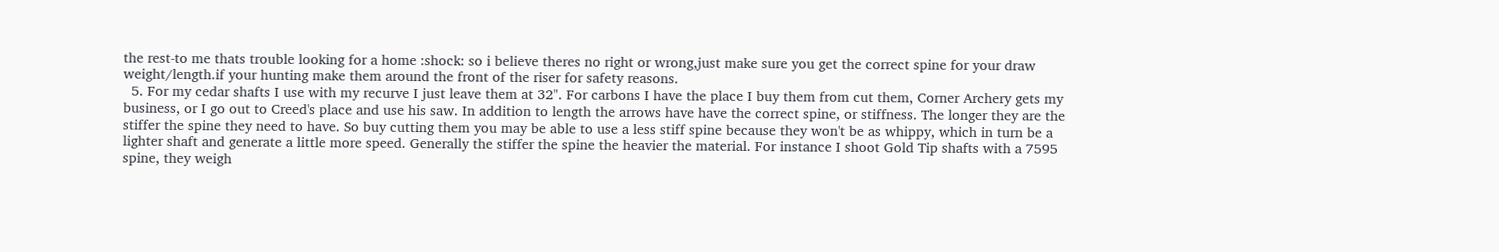the rest-to me thats trouble looking for a home :shock: so i believe theres no right or wrong,just make sure you get the correct spine for your draw weight/length.if your hunting make them around the front of the riser for safety reasons.
  5. For my cedar shafts I use with my recurve I just leave them at 32". For carbons I have the place I buy them from cut them, Corner Archery gets my business, or I go out to Creed's place and use his saw. In addition to length the arrows have have the correct spine, or stiffness. The longer they are the stiffer the spine they need to have. So buy cutting them you may be able to use a less stiff spine because they won't be as whippy, which in turn be a lighter shaft and generate a little more speed. Generally the stiffer the spine the heavier the material. For instance I shoot Gold Tip shafts with a 7595 spine, they weigh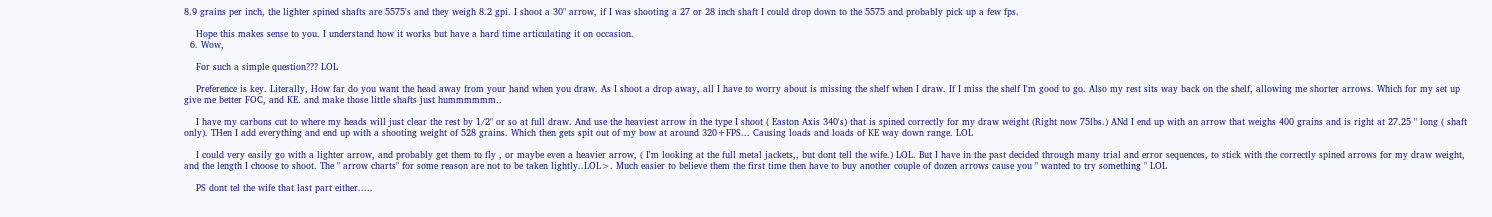8.9 grains per inch, the lighter spined shafts are 5575's and they weigh 8.2 gpi. I shoot a 30" arrow, if I was shooting a 27 or 28 inch shaft I could drop down to the 5575 and probably pick up a few fps.

    Hope this makes sense to you. I understand how it works but have a hard time articulating it on occasion.
  6. Wow,

    For such a simple question??? LOL

    Preference is key. Literally, How far do you want the head away from your hand when you draw. As I shoot a drop away, all I have to worry about is missing the shelf when I draw. If I miss the shelf I'm good to go. Also my rest sits way back on the shelf, allowing me shorter arrows. Which for my set up give me better FOC, and KE. and make those little shafts just hummmmmm..

    I have my carbons cut to where my heads will just clear the rest by 1/2" or so at full draw. And use the heaviest arrow in the type I shoot ( Easton Axis 340's) that is spined correctly for my draw weight (Right now 75lbs.) ANd I end up with an arrow that weighs 400 grains and is right at 27.25 " long ( shaft only). THen I add everything and end up with a shooting weight of 528 grains. Which then gets spit out of my bow at around 320+FPS... Causing loads and loads of KE way down range. LOL

    I could very easily go with a lighter arrow, and probably get them to fly , or maybe even a heavier arrow, ( I'm looking at the full metal jackets,, but dont tell the wife.) LOL. But I have in the past decided through many trial and error sequences, to stick with the correctly spined arrows for my draw weight, and the length I choose to shoot. The " arrow charts" for some reason are not to be taken lightly..LOL>. Much easier to believe them the first time then have to buy another couple of dozen arrows cause you " wanted to try something " LOL

    PS dont tel the wife that last part either.....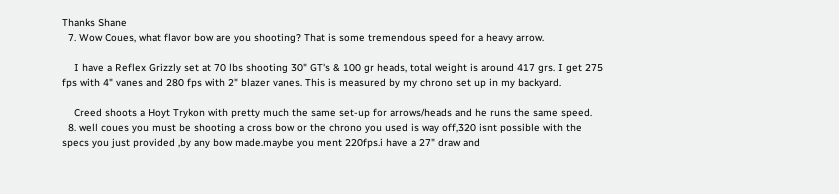Thanks Shane
  7. Wow Coues, what flavor bow are you shooting? That is some tremendous speed for a heavy arrow.

    I have a Reflex Grizzly set at 70 lbs shooting 30" GT's & 100 gr heads, total weight is around 417 grs. I get 275 fps with 4" vanes and 280 fps with 2" blazer vanes. This is measured by my chrono set up in my backyard.

    Creed shoots a Hoyt Trykon with pretty much the same set-up for arrows/heads and he runs the same speed.
  8. well coues you must be shooting a cross bow or the chrono you used is way off,320 isnt possible with the specs you just provided ,by any bow made.maybe you ment 220fps.i have a 27" draw and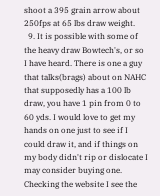shoot a 395 grain arrow about 250fps at 65 lbs draw weight.
  9. It is possible with some of the heavy draw Bowtech's, or so I have heard. There is one a guy that talks(brags) about on NAHC that supposedly has a 100 lb draw, you have 1 pin from 0 to 60 yds. I would love to get my hands on one just to see if I could draw it, and if things on my body didn't rip or dislocate I may consider buying one. Checking the website I see the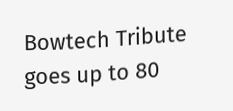Bowtech Tribute goes up to 80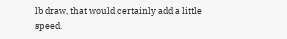lb draw, that would certainly add a little speed.